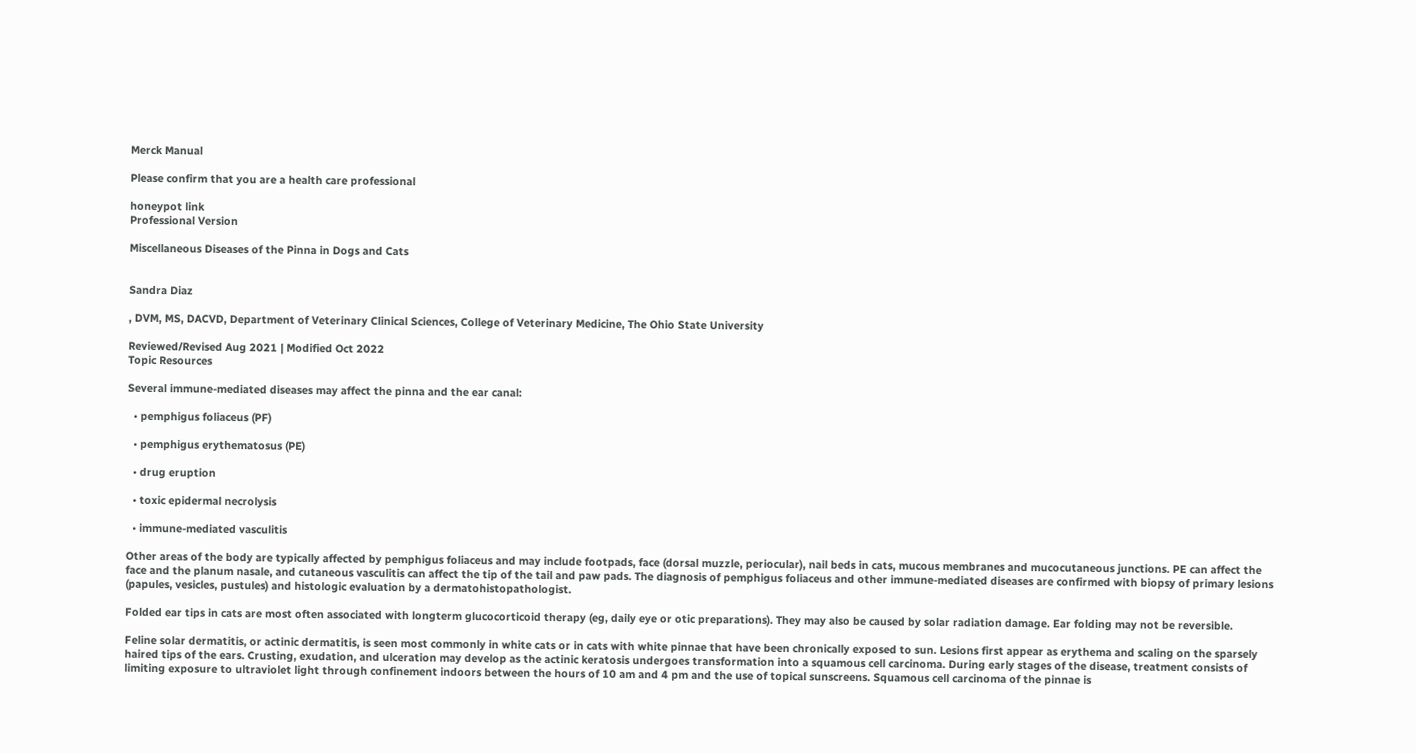Merck Manual

Please confirm that you are a health care professional

honeypot link
Professional Version

Miscellaneous Diseases of the Pinna in Dogs and Cats


Sandra Diaz

, DVM, MS, DACVD, Department of Veterinary Clinical Sciences, College of Veterinary Medicine, The Ohio State University

Reviewed/Revised Aug 2021 | Modified Oct 2022
Topic Resources

Several immune-mediated diseases may affect the pinna and the ear canal:

  • pemphigus foliaceus (PF)

  • pemphigus erythematosus (PE)

  • drug eruption

  • toxic epidermal necrolysis

  • immune-mediated vasculitis

Other areas of the body are typically affected by pemphigus foliaceus and may include footpads, face (dorsal muzzle, periocular), nail beds in cats, mucous membranes and mucocutaneous junctions. PE can affect the face and the planum nasale, and cutaneous vasculitis can affect the tip of the tail and paw pads. The diagnosis of pemphigus foliaceus and other immune-mediated diseases are confirmed with biopsy of primary lesions (papules, vesicles, pustules) and histologic evaluation by a dermatohistopathologist.

Folded ear tips in cats are most often associated with longterm glucocorticoid therapy (eg, daily eye or otic preparations). They may also be caused by solar radiation damage. Ear folding may not be reversible.

Feline solar dermatitis, or actinic dermatitis, is seen most commonly in white cats or in cats with white pinnae that have been chronically exposed to sun. Lesions first appear as erythema and scaling on the sparsely haired tips of the ears. Crusting, exudation, and ulceration may develop as the actinic keratosis undergoes transformation into a squamous cell carcinoma. During early stages of the disease, treatment consists of limiting exposure to ultraviolet light through confinement indoors between the hours of 10 am and 4 pm and the use of topical sunscreens. Squamous cell carcinoma of the pinnae is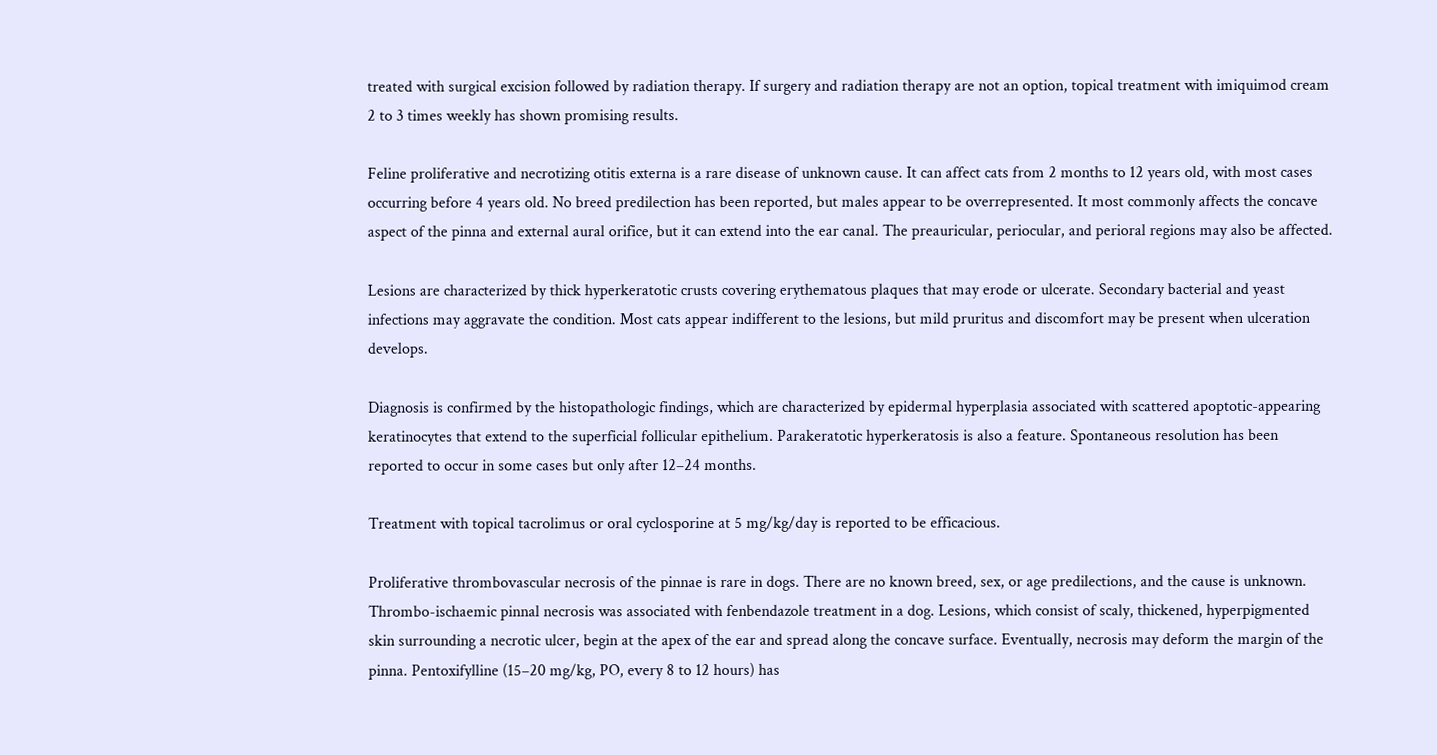treated with surgical excision followed by radiation therapy. If surgery and radiation therapy are not an option, topical treatment with imiquimod cream 2 to 3 times weekly has shown promising results.

Feline proliferative and necrotizing otitis externa is a rare disease of unknown cause. It can affect cats from 2 months to 12 years old, with most cases occurring before 4 years old. No breed predilection has been reported, but males appear to be overrepresented. It most commonly affects the concave aspect of the pinna and external aural orifice, but it can extend into the ear canal. The preauricular, periocular, and perioral regions may also be affected.

Lesions are characterized by thick hyperkeratotic crusts covering erythematous plaques that may erode or ulcerate. Secondary bacterial and yeast infections may aggravate the condition. Most cats appear indifferent to the lesions, but mild pruritus and discomfort may be present when ulceration develops.

Diagnosis is confirmed by the histopathologic findings, which are characterized by epidermal hyperplasia associated with scattered apoptotic-appearing keratinocytes that extend to the superficial follicular epithelium. Parakeratotic hyperkeratosis is also a feature. Spontaneous resolution has been reported to occur in some cases but only after 12–24 months.

Treatment with topical tacrolimus or oral cyclosporine at 5 mg/kg/day is reported to be efficacious.

Proliferative thrombovascular necrosis of the pinnae is rare in dogs. There are no known breed, sex, or age predilections, and the cause is unknown. Thrombo-ischaemic pinnal necrosis was associated with fenbendazole treatment in a dog. Lesions, which consist of scaly, thickened, hyperpigmented skin surrounding a necrotic ulcer, begin at the apex of the ear and spread along the concave surface. Eventually, necrosis may deform the margin of the pinna. Pentoxifylline (15–20 mg/kg, PO, every 8 to 12 hours) has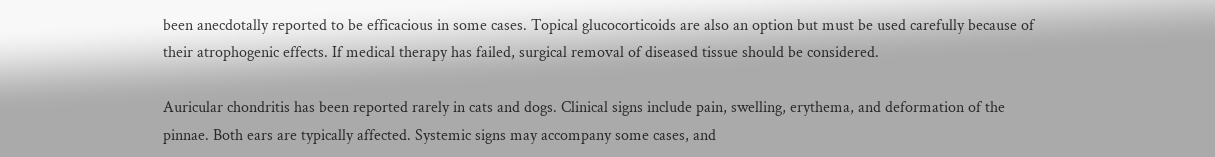been anecdotally reported to be efficacious in some cases. Topical glucocorticoids are also an option but must be used carefully because of their atrophogenic effects. If medical therapy has failed, surgical removal of diseased tissue should be considered.

Auricular chondritis has been reported rarely in cats and dogs. Clinical signs include pain, swelling, erythema, and deformation of the pinnae. Both ears are typically affected. Systemic signs may accompany some cases, and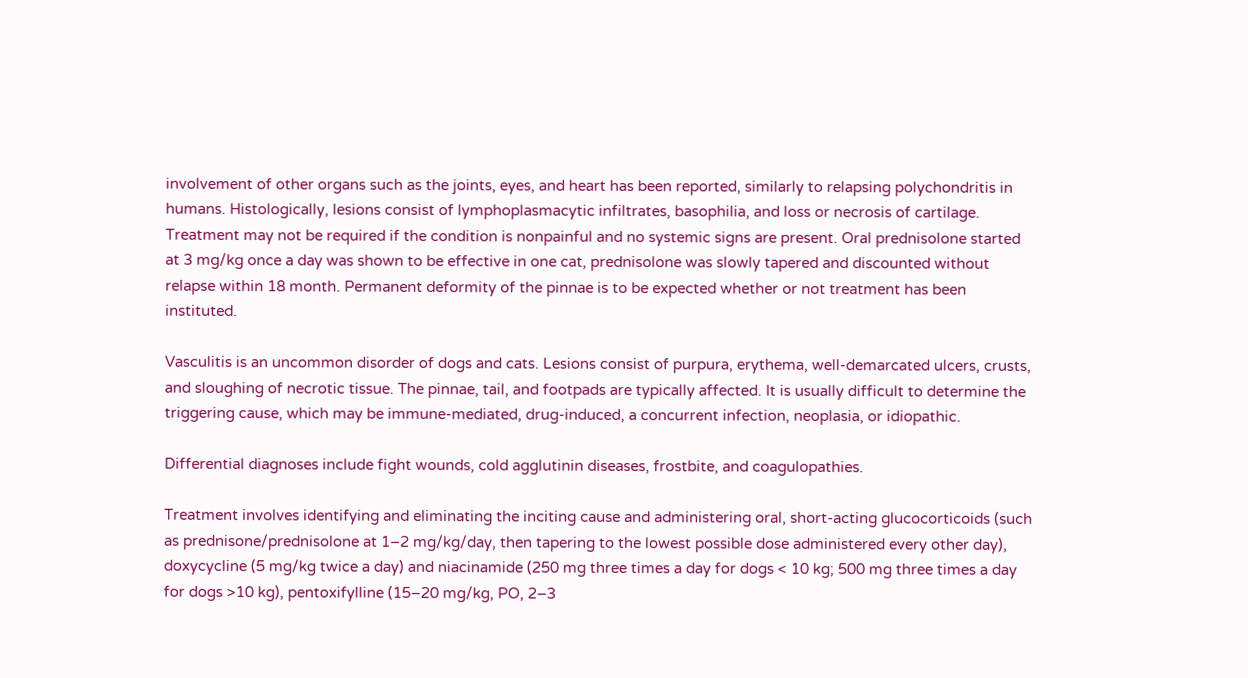involvement of other organs such as the joints, eyes, and heart has been reported, similarly to relapsing polychondritis in humans. Histologically, lesions consist of lymphoplasmacytic infiltrates, basophilia, and loss or necrosis of cartilage. Treatment may not be required if the condition is nonpainful and no systemic signs are present. Oral prednisolone started at 3 mg/kg once a day was shown to be effective in one cat, prednisolone was slowly tapered and discounted without relapse within 18 month. Permanent deformity of the pinnae is to be expected whether or not treatment has been instituted.

Vasculitis is an uncommon disorder of dogs and cats. Lesions consist of purpura, erythema, well-demarcated ulcers, crusts, and sloughing of necrotic tissue. The pinnae, tail, and footpads are typically affected. It is usually difficult to determine the triggering cause, which may be immune-mediated, drug-induced, a concurrent infection, neoplasia, or idiopathic.

Differential diagnoses include fight wounds, cold agglutinin diseases, frostbite, and coagulopathies.

Treatment involves identifying and eliminating the inciting cause and administering oral, short-acting glucocorticoids (such as prednisone/prednisolone at 1–2 mg/kg/day, then tapering to the lowest possible dose administered every other day), doxycycline (5 mg/kg twice a day) and niacinamide (250 mg three times a day for dogs < 10 kg; 500 mg three times a day for dogs >10 kg), pentoxifylline (15–20 mg/kg, PO, 2–3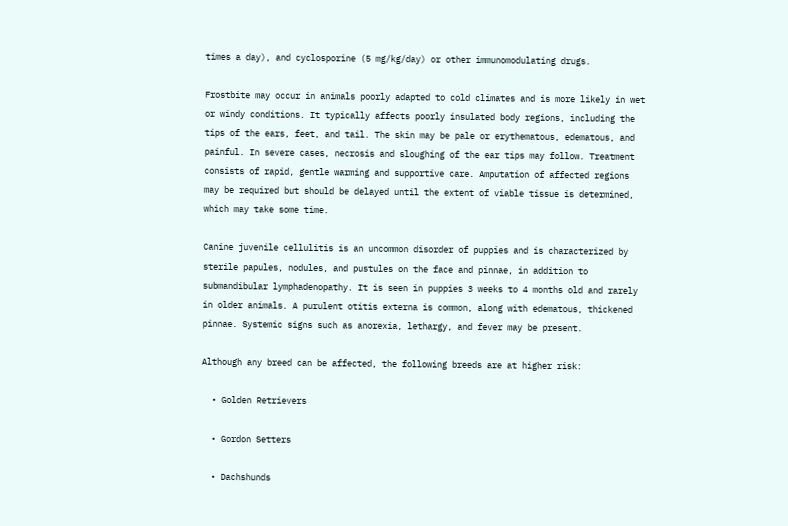times a day), and cyclosporine (5 mg/kg/day) or other immunomodulating drugs.

Frostbite may occur in animals poorly adapted to cold climates and is more likely in wet or windy conditions. It typically affects poorly insulated body regions, including the tips of the ears, feet, and tail. The skin may be pale or erythematous, edematous, and painful. In severe cases, necrosis and sloughing of the ear tips may follow. Treatment consists of rapid, gentle warming and supportive care. Amputation of affected regions may be required but should be delayed until the extent of viable tissue is determined, which may take some time.

Canine juvenile cellulitis is an uncommon disorder of puppies and is characterized by sterile papules, nodules, and pustules on the face and pinnae, in addition to submandibular lymphadenopathy. It is seen in puppies 3 weeks to 4 months old and rarely in older animals. A purulent otitis externa is common, along with edematous, thickened pinnae. Systemic signs such as anorexia, lethargy, and fever may be present.

Although any breed can be affected, the following breeds are at higher risk:

  • Golden Retrievers

  • Gordon Setters

  • Dachshunds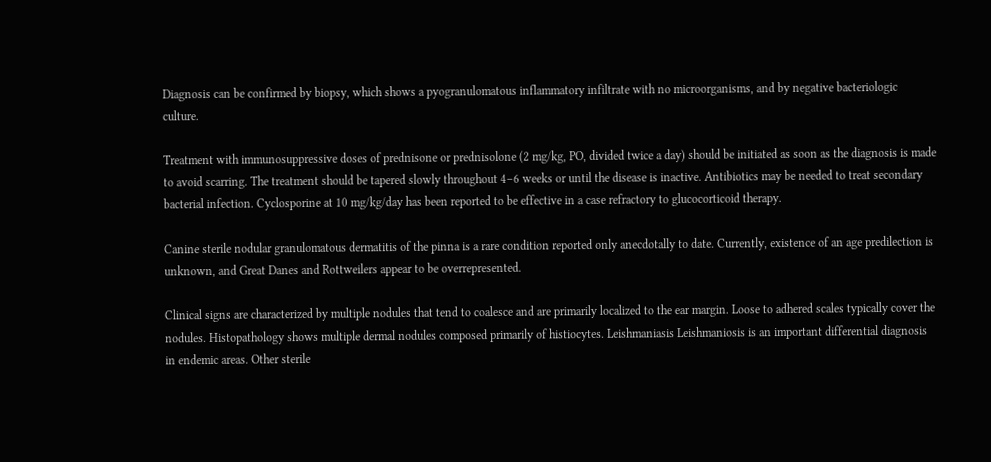Diagnosis can be confirmed by biopsy, which shows a pyogranulomatous inflammatory infiltrate with no microorganisms, and by negative bacteriologic culture.

Treatment with immunosuppressive doses of prednisone or prednisolone (2 mg/kg, PO, divided twice a day) should be initiated as soon as the diagnosis is made to avoid scarring. The treatment should be tapered slowly throughout 4–6 weeks or until the disease is inactive. Antibiotics may be needed to treat secondary bacterial infection. Cyclosporine at 10 mg/kg/day has been reported to be effective in a case refractory to glucocorticoid therapy.

Canine sterile nodular granulomatous dermatitis of the pinna is a rare condition reported only anecdotally to date. Currently, existence of an age predilection is unknown, and Great Danes and Rottweilers appear to be overrepresented.

Clinical signs are characterized by multiple nodules that tend to coalesce and are primarily localized to the ear margin. Loose to adhered scales typically cover the nodules. Histopathology shows multiple dermal nodules composed primarily of histiocytes. Leishmaniasis Leishmaniosis is an important differential diagnosis in endemic areas. Other sterile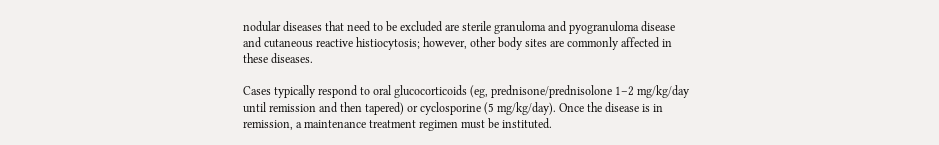nodular diseases that need to be excluded are sterile granuloma and pyogranuloma disease and cutaneous reactive histiocytosis; however, other body sites are commonly affected in these diseases.

Cases typically respond to oral glucocorticoids (eg, prednisone/prednisolone 1–2 mg/kg/day until remission and then tapered) or cyclosporine (5 mg/kg/day). Once the disease is in remission, a maintenance treatment regimen must be instituted.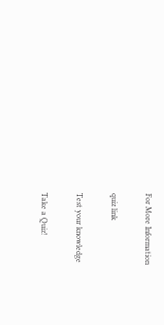For More Information

quiz link

Test your knowledge

Take a Quiz!